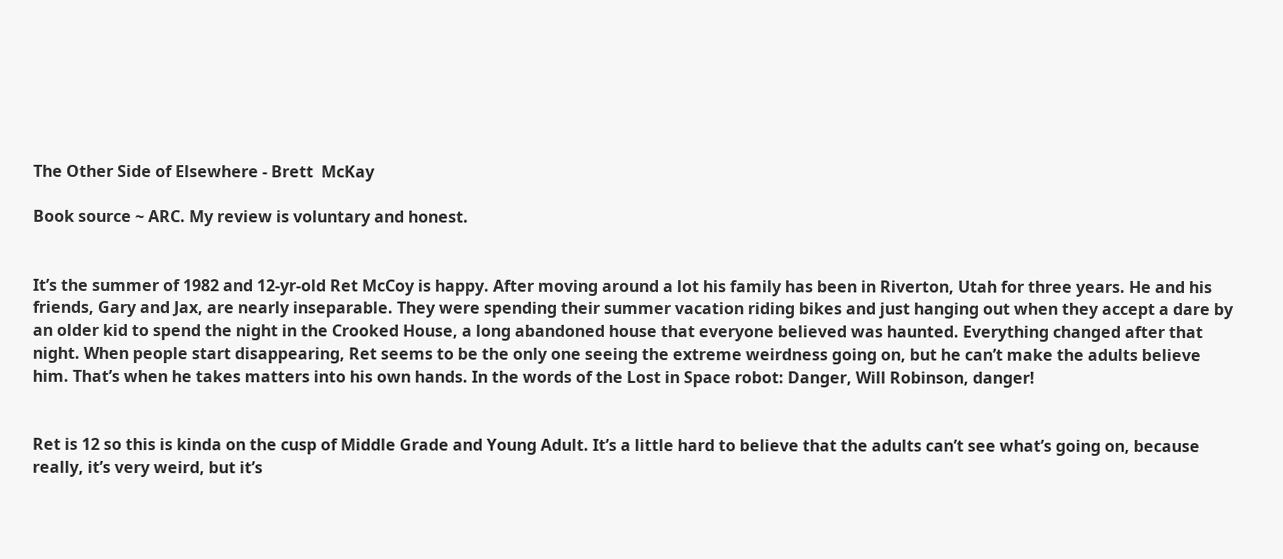The Other Side of Elsewhere - Brett  McKay

Book source ~ ARC. My review is voluntary and honest.


It’s the summer of 1982 and 12-yr-old Ret McCoy is happy. After moving around a lot his family has been in Riverton, Utah for three years. He and his friends, Gary and Jax, are nearly inseparable. They were spending their summer vacation riding bikes and just hanging out when they accept a dare by an older kid to spend the night in the Crooked House, a long abandoned house that everyone believed was haunted. Everything changed after that night. When people start disappearing, Ret seems to be the only one seeing the extreme weirdness going on, but he can’t make the adults believe him. That’s when he takes matters into his own hands. In the words of the Lost in Space robot: Danger, Will Robinson, danger!


Ret is 12 so this is kinda on the cusp of Middle Grade and Young Adult. It’s a little hard to believe that the adults can’t see what’s going on, because really, it’s very weird, but it’s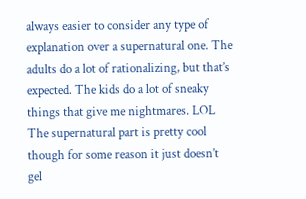always easier to consider any type of explanation over a supernatural one. The adults do a lot of rationalizing, but that’s expected. The kids do a lot of sneaky things that give me nightmares. LOL The supernatural part is pretty cool though for some reason it just doesn’t gel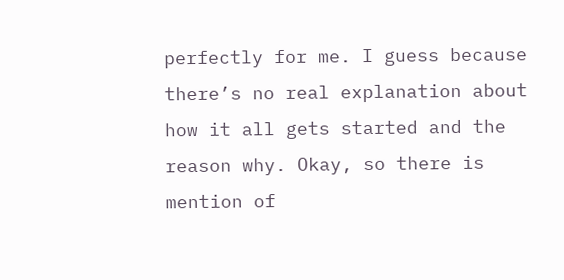perfectly for me. I guess because there’s no real explanation about how it all gets started and the reason why. Okay, so there is mention of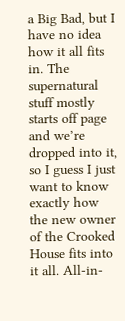a Big Bad, but I have no idea how it all fits in. The supernatural stuff mostly starts off page and we’re dropped into it, so I guess I just want to know exactly how the new owner of the Crooked House fits into it all. All-in-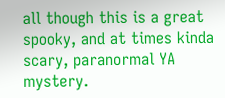all though this is a great spooky, and at times kinda scary, paranormal YA mystery.